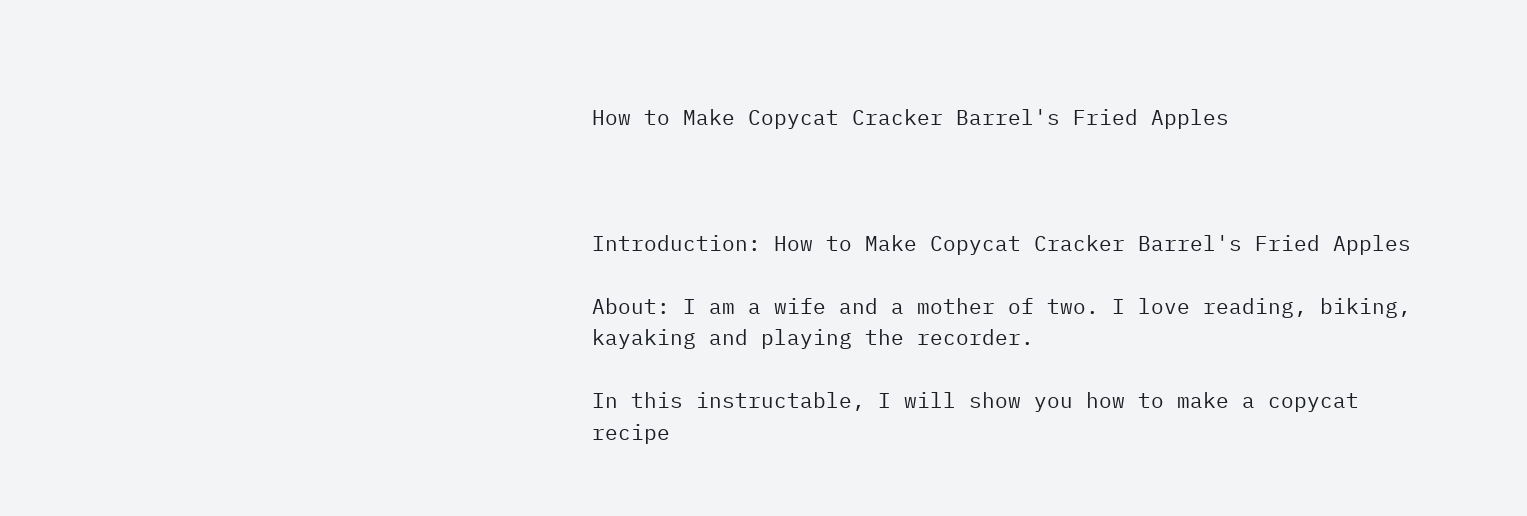How to Make Copycat Cracker Barrel's Fried Apples



Introduction: How to Make Copycat Cracker Barrel's Fried Apples

About: I am a wife and a mother of two. I love reading, biking, kayaking and playing the recorder.

In this instructable, I will show you how to make a copycat recipe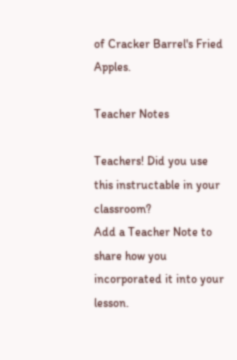of Cracker Barrel's Fried Apples.

Teacher Notes

Teachers! Did you use this instructable in your classroom?
Add a Teacher Note to share how you incorporated it into your lesson.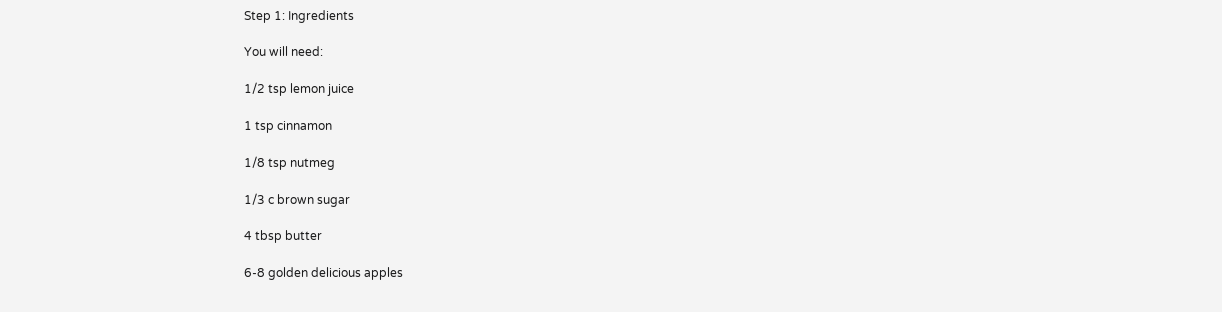Step 1: Ingredients

You will need:

1/2 tsp lemon juice

1 tsp cinnamon

1/8 tsp nutmeg

1/3 c brown sugar

4 tbsp butter

6-8 golden delicious apples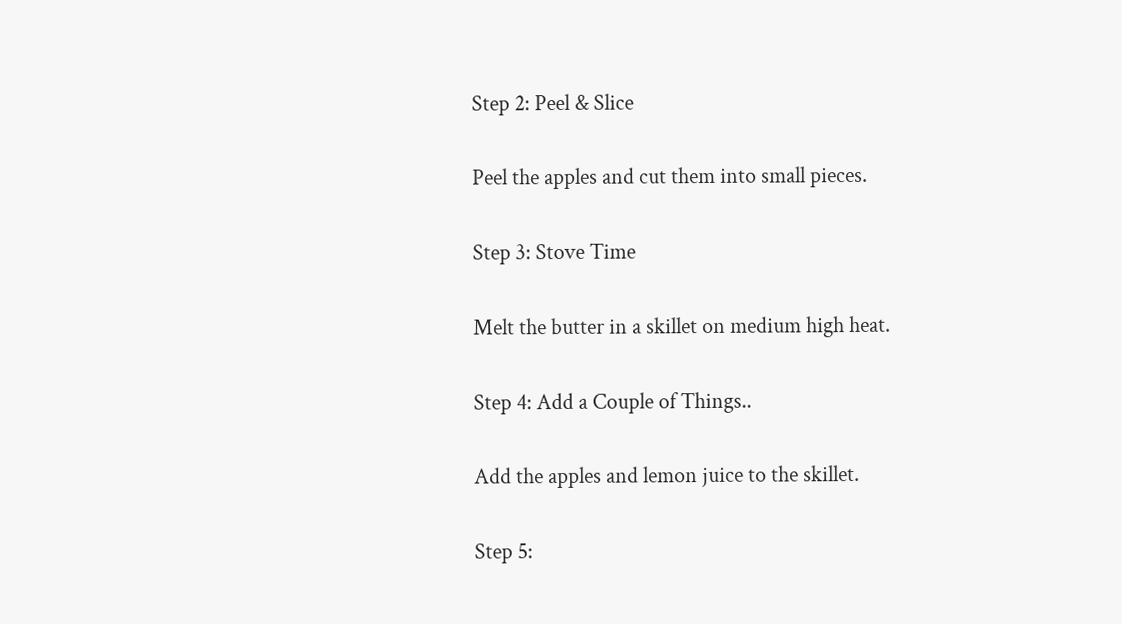Step 2: Peel & Slice

Peel the apples and cut them into small pieces.

Step 3: Stove Time

Melt the butter in a skillet on medium high heat.

Step 4: Add a Couple of Things..

Add the apples and lemon juice to the skillet.

Step 5: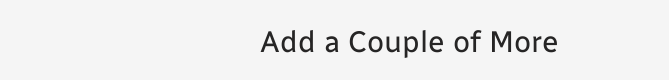Add a Couple of More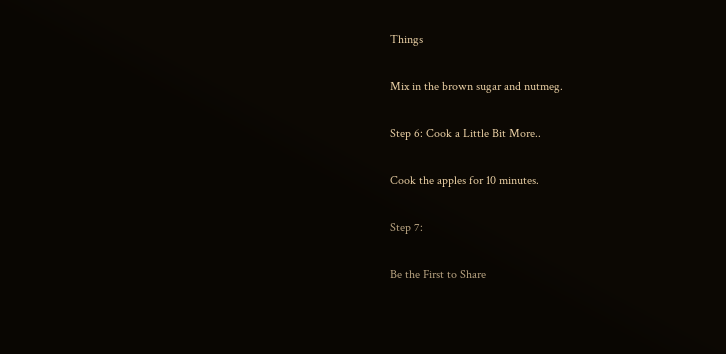Things

Mix in the brown sugar and nutmeg.

Step 6: Cook a Little Bit More..

Cook the apples for 10 minutes.

Step 7:

Be the First to Share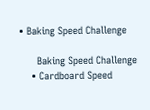• Baking Speed Challenge

      Baking Speed Challenge
    • Cardboard Speed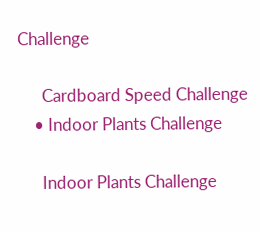Challenge

      Cardboard Speed Challenge
    • Indoor Plants Challenge

      Indoor Plants Challenge